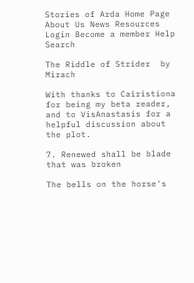Stories of Arda Home Page
About Us News Resources Login Become a member Help Search

The Riddle of Strider  by Mirach

With thanks to Cairistiona for being my beta reader, and to VisAnastasis for a helpful discussion about the plot.

7. Renewed shall be blade that was broken

The bells on the horse's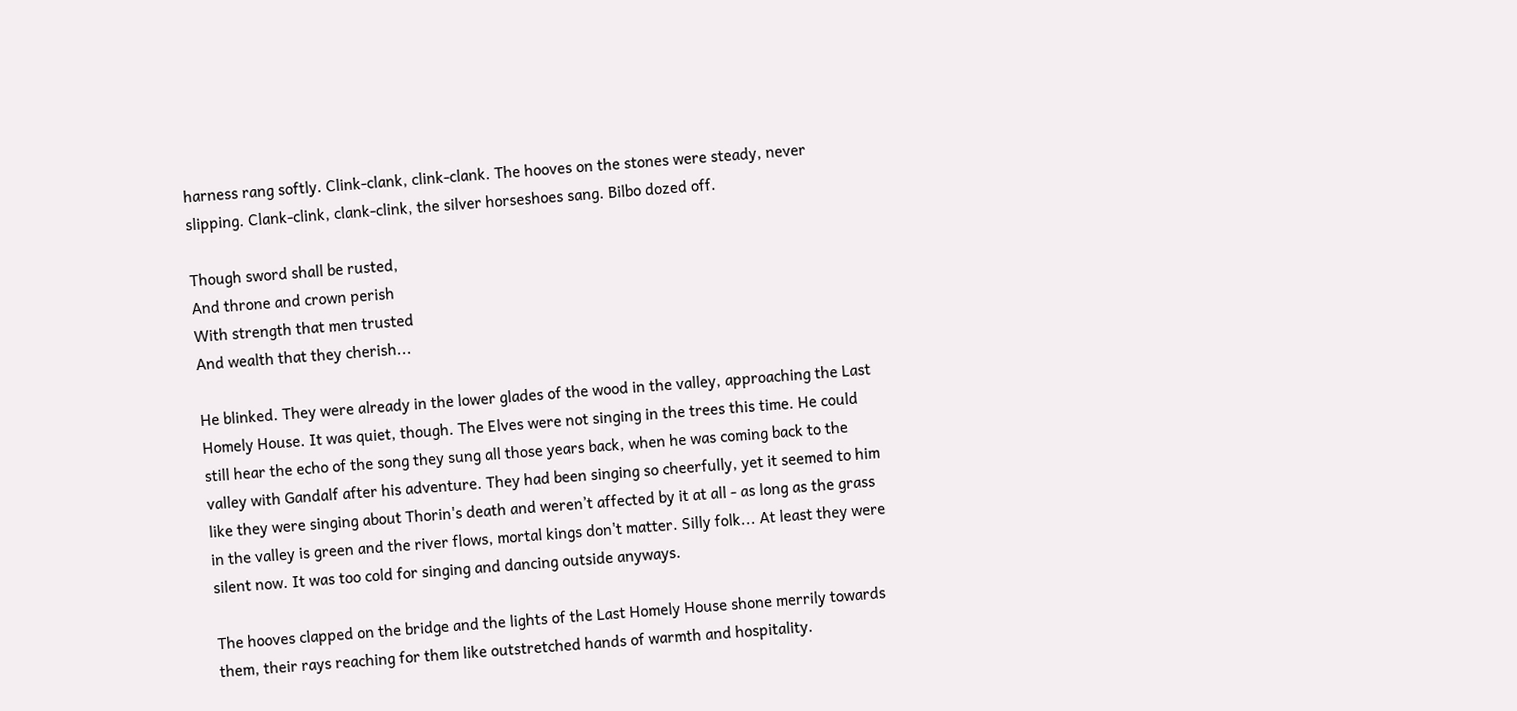harness rang softly. Clink-clank, clink-clank. The hooves on the stones were steady, never slipping. Clank-clink, clank-clink, the silver horseshoes sang. Bilbo dozed off.

Though sword shall be rusted,
And throne and crown perish
With strength that men trusted
And wealth that they cherish...

He blinked. They were already in the lower glades of the wood in the valley, approaching the Last Homely House. It was quiet, though. The Elves were not singing in the trees this time. He could still hear the echo of the song they sung all those years back, when he was coming back to the valley with Gandalf after his adventure. They had been singing so cheerfully, yet it seemed to him like they were singing about Thorin's death and weren’t affected by it at all - as long as the grass in the valley is green and the river flows, mortal kings don't matter. Silly folk... At least they were silent now. It was too cold for singing and dancing outside anyways.

The hooves clapped on the bridge and the lights of the Last Homely House shone merrily towards them, their rays reaching for them like outstretched hands of warmth and hospitality.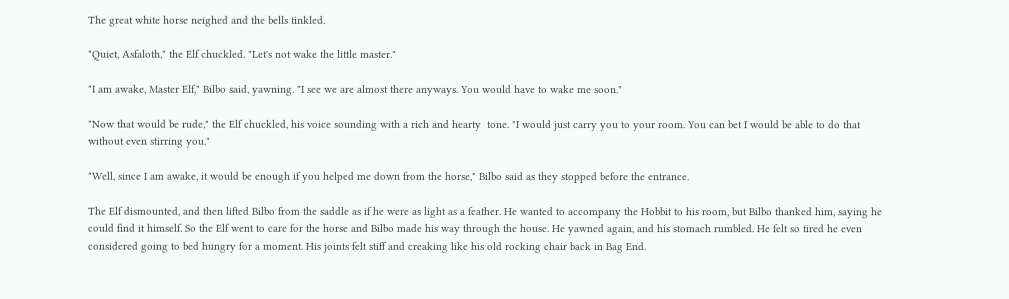The great white horse neighed and the bells tinkled.

"Quiet, Asfaloth," the Elf chuckled. "Let's not wake the little master."

"I am awake, Master Elf," Bilbo said, yawning. "I see we are almost there anyways. You would have to wake me soon."

"Now that would be rude," the Elf chuckled, his voice sounding with a rich and hearty  tone. "I would just carry you to your room. You can bet I would be able to do that without even stirring you."

"Well, since I am awake, it would be enough if you helped me down from the horse," Bilbo said as they stopped before the entrance.

The Elf dismounted, and then lifted Bilbo from the saddle as if he were as light as a feather. He wanted to accompany the Hobbit to his room, but Bilbo thanked him, saying he could find it himself. So the Elf went to care for the horse and Bilbo made his way through the house. He yawned again, and his stomach rumbled. He felt so tired he even considered going to bed hungry for a moment. His joints felt stiff and creaking like his old rocking chair back in Bag End.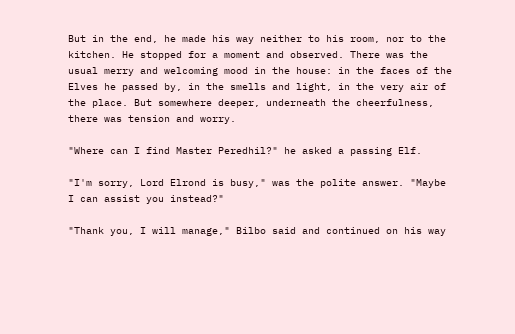But in the end, he made his way neither to his room, nor to the kitchen. He stopped for a moment and observed. There was the usual merry and welcoming mood in the house: in the faces of the Elves he passed by, in the smells and light, in the very air of the place. But somewhere deeper, underneath the cheerfulness, there was tension and worry.

"Where can I find Master Peredhil?" he asked a passing Elf.

"I'm sorry, Lord Elrond is busy," was the polite answer. "Maybe I can assist you instead?"

"Thank you, I will manage," Bilbo said and continued on his way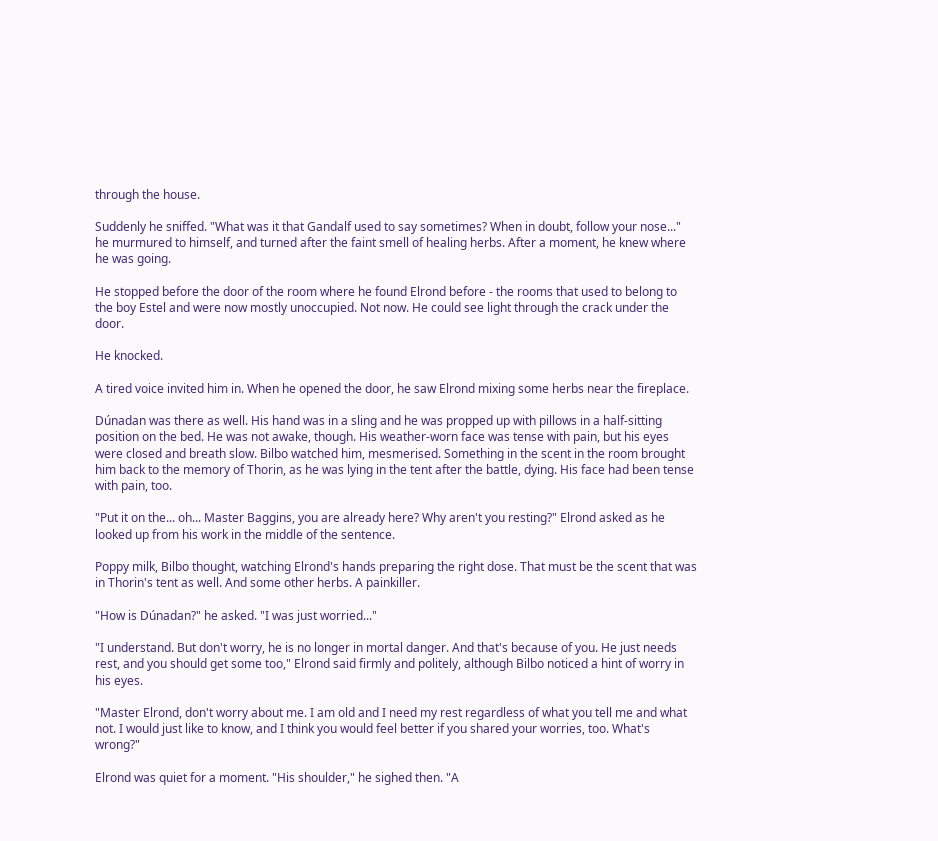through the house.

Suddenly he sniffed. "What was it that Gandalf used to say sometimes? When in doubt, follow your nose..." he murmured to himself, and turned after the faint smell of healing herbs. After a moment, he knew where he was going.

He stopped before the door of the room where he found Elrond before - the rooms that used to belong to the boy Estel and were now mostly unoccupied. Not now. He could see light through the crack under the door.

He knocked.

A tired voice invited him in. When he opened the door, he saw Elrond mixing some herbs near the fireplace.

Dúnadan was there as well. His hand was in a sling and he was propped up with pillows in a half-sitting position on the bed. He was not awake, though. His weather-worn face was tense with pain, but his eyes were closed and breath slow. Bilbo watched him, mesmerised. Something in the scent in the room brought him back to the memory of Thorin, as he was lying in the tent after the battle, dying. His face had been tense with pain, too.

"Put it on the... oh... Master Baggins, you are already here? Why aren't you resting?" Elrond asked as he looked up from his work in the middle of the sentence.

Poppy milk, Bilbo thought, watching Elrond's hands preparing the right dose. That must be the scent that was in Thorin's tent as well. And some other herbs. A painkiller.

"How is Dúnadan?" he asked. "I was just worried..."

"I understand. But don't worry, he is no longer in mortal danger. And that's because of you. He just needs rest, and you should get some too," Elrond said firmly and politely, although Bilbo noticed a hint of worry in his eyes.

"Master Elrond, don't worry about me. I am old and I need my rest regardless of what you tell me and what not. I would just like to know, and I think you would feel better if you shared your worries, too. What's wrong?"

Elrond was quiet for a moment. "His shoulder," he sighed then. "A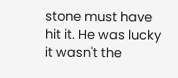stone must have hit it. He was lucky it wasn't the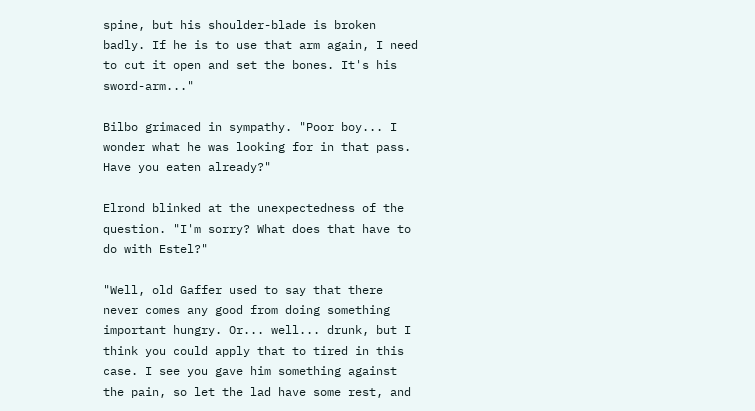spine, but his shoulder-blade is broken badly. If he is to use that arm again, I need to cut it open and set the bones. It's his sword-arm..."

Bilbo grimaced in sympathy. "Poor boy... I wonder what he was looking for in that pass. Have you eaten already?"

Elrond blinked at the unexpectedness of the question. "I'm sorry? What does that have to do with Estel?"

"Well, old Gaffer used to say that there never comes any good from doing something important hungry. Or... well... drunk, but I think you could apply that to tired in this case. I see you gave him something against the pain, so let the lad have some rest, and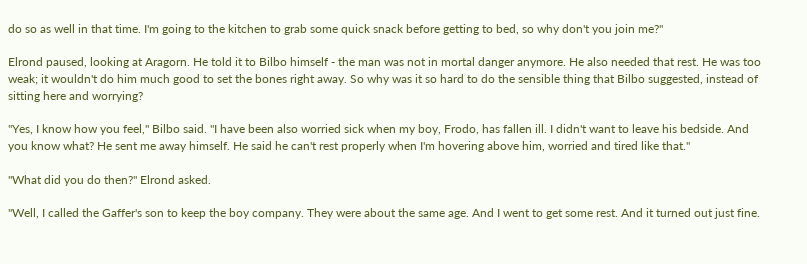do so as well in that time. I'm going to the kitchen to grab some quick snack before getting to bed, so why don't you join me?"

Elrond paused, looking at Aragorn. He told it to Bilbo himself - the man was not in mortal danger anymore. He also needed that rest. He was too weak; it wouldn't do him much good to set the bones right away. So why was it so hard to do the sensible thing that Bilbo suggested, instead of sitting here and worrying?

"Yes, I know how you feel," Bilbo said. "I have been also worried sick when my boy, Frodo, has fallen ill. I didn't want to leave his bedside. And you know what? He sent me away himself. He said he can't rest properly when I'm hovering above him, worried and tired like that."

"What did you do then?" Elrond asked.

"Well, I called the Gaffer's son to keep the boy company. They were about the same age. And I went to get some rest. And it turned out just fine.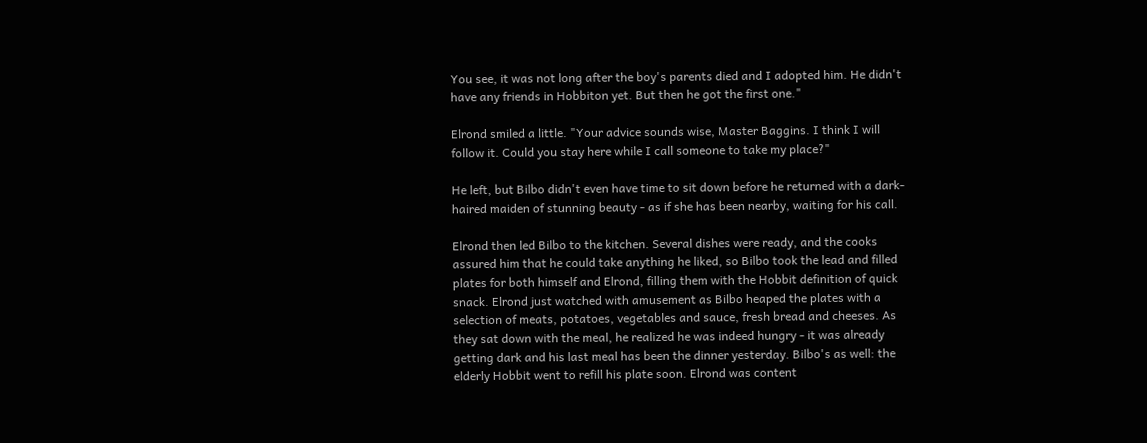You see, it was not long after the boy's parents died and I adopted him. He didn't have any friends in Hobbiton yet. But then he got the first one."

Elrond smiled a little. "Your advice sounds wise, Master Baggins. I think I will follow it. Could you stay here while I call someone to take my place?"

He left, but Bilbo didn't even have time to sit down before he returned with a dark-haired maiden of stunning beauty - as if she has been nearby, waiting for his call.

Elrond then led Bilbo to the kitchen. Several dishes were ready, and the cooks assured him that he could take anything he liked, so Bilbo took the lead and filled plates for both himself and Elrond, filling them with the Hobbit definition of quick snack. Elrond just watched with amusement as Bilbo heaped the plates with a selection of meats, potatoes, vegetables and sauce, fresh bread and cheeses. As they sat down with the meal, he realized he was indeed hungry - it was already getting dark and his last meal has been the dinner yesterday. Bilbo's as well: the elderly Hobbit went to refill his plate soon. Elrond was content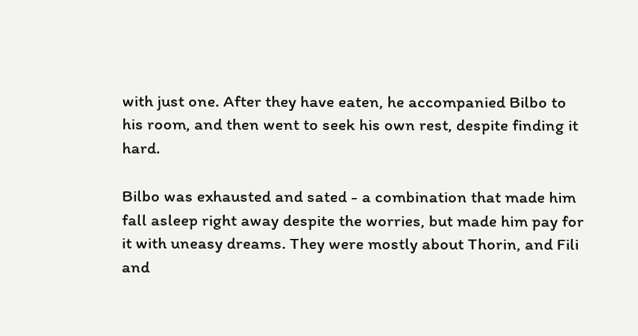with just one. After they have eaten, he accompanied Bilbo to his room, and then went to seek his own rest, despite finding it hard.

Bilbo was exhausted and sated - a combination that made him fall asleep right away despite the worries, but made him pay for it with uneasy dreams. They were mostly about Thorin, and Fili and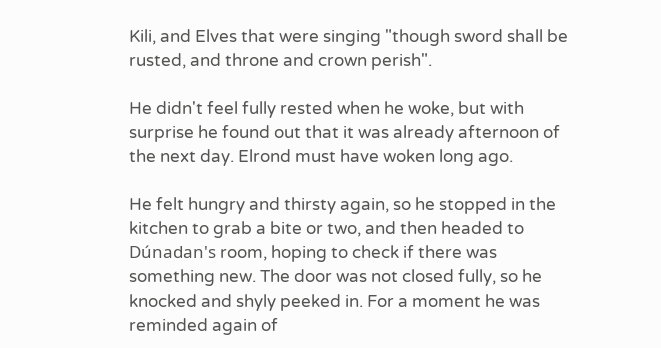Kili, and Elves that were singing "though sword shall be rusted, and throne and crown perish".

He didn't feel fully rested when he woke, but with surprise he found out that it was already afternoon of the next day. Elrond must have woken long ago.

He felt hungry and thirsty again, so he stopped in the kitchen to grab a bite or two, and then headed to Dúnadan's room, hoping to check if there was something new. The door was not closed fully, so he knocked and shyly peeked in. For a moment he was reminded again of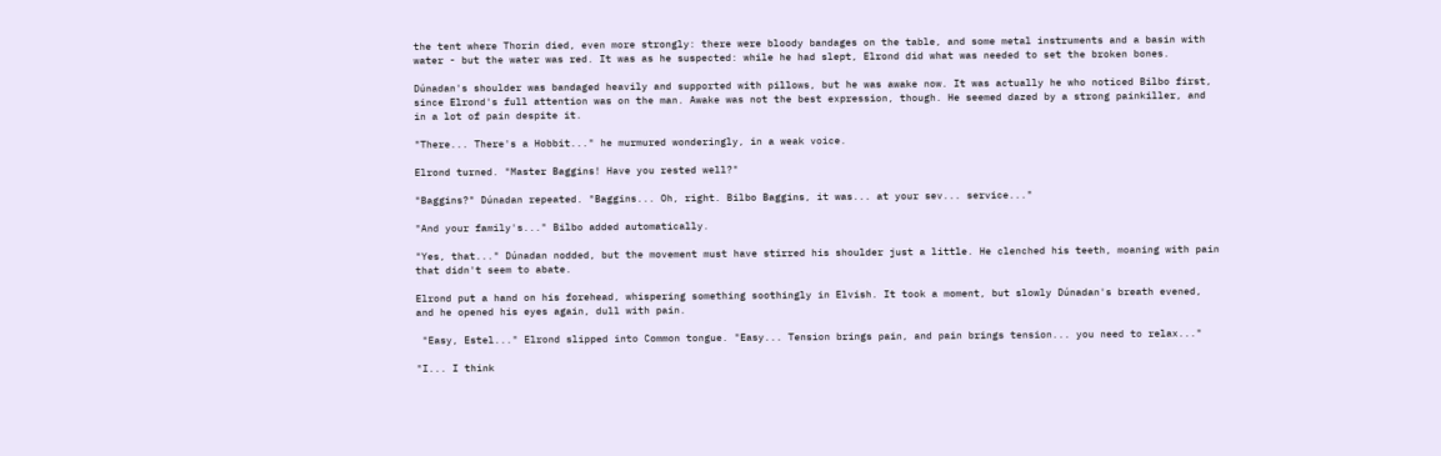the tent where Thorin died, even more strongly: there were bloody bandages on the table, and some metal instruments and a basin with water - but the water was red. It was as he suspected: while he had slept, Elrond did what was needed to set the broken bones.

Dúnadan's shoulder was bandaged heavily and supported with pillows, but he was awake now. It was actually he who noticed Bilbo first, since Elrond's full attention was on the man. Awake was not the best expression, though. He seemed dazed by a strong painkiller, and in a lot of pain despite it.

"There... There's a Hobbit..." he murmured wonderingly, in a weak voice.

Elrond turned. "Master Baggins! Have you rested well?"

"Baggins?" Dúnadan repeated. "Baggins... Oh, right. Bilbo Baggins, it was... at your sev... service..."

"And your family's..." Bilbo added automatically.

"Yes, that..." Dúnadan nodded, but the movement must have stirred his shoulder just a little. He clenched his teeth, moaning with pain that didn't seem to abate.

Elrond put a hand on his forehead, whispering something soothingly in Elvish. It took a moment, but slowly Dúnadan's breath evened, and he opened his eyes again, dull with pain.

 "Easy, Estel..." Elrond slipped into Common tongue. "Easy... Tension brings pain, and pain brings tension... you need to relax..."

"I... I think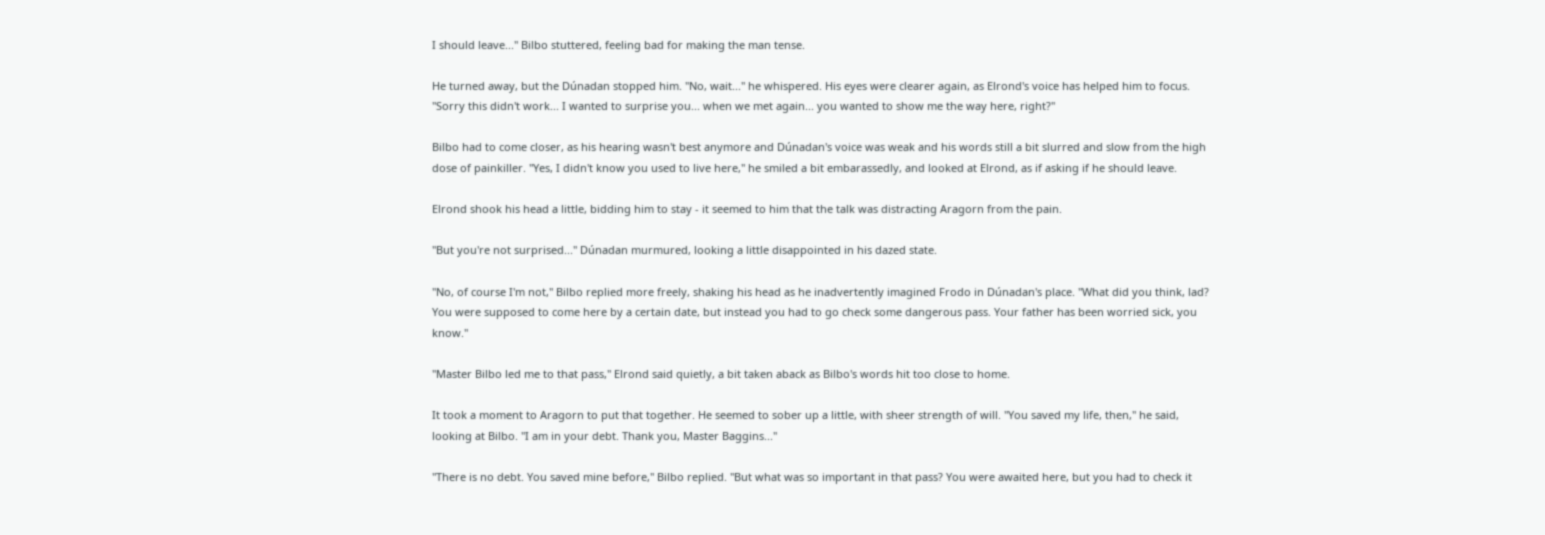I should leave..." Bilbo stuttered, feeling bad for making the man tense.

He turned away, but the Dúnadan stopped him. "No, wait..." he whispered. His eyes were clearer again, as Elrond's voice has helped him to focus. "Sorry this didn't work... I wanted to surprise you... when we met again... you wanted to show me the way here, right?"

Bilbo had to come closer, as his hearing wasn't best anymore and Dúnadan's voice was weak and his words still a bit slurred and slow from the high dose of painkiller. "Yes, I didn't know you used to live here," he smiled a bit embarassedly, and looked at Elrond, as if asking if he should leave.

Elrond shook his head a little, bidding him to stay - it seemed to him that the talk was distracting Aragorn from the pain.

"But you're not surprised..." Dúnadan murmured, looking a little disappointed in his dazed state.

"No, of course I'm not," Bilbo replied more freely, shaking his head as he inadvertently imagined Frodo in Dúnadan's place. "What did you think, lad? You were supposed to come here by a certain date, but instead you had to go check some dangerous pass. Your father has been worried sick, you know."

"Master Bilbo led me to that pass," Elrond said quietly, a bit taken aback as Bilbo's words hit too close to home.

It took a moment to Aragorn to put that together. He seemed to sober up a little, with sheer strength of will. "You saved my life, then," he said, looking at Bilbo. "I am in your debt. Thank you, Master Baggins..."

"There is no debt. You saved mine before," Bilbo replied. "But what was so important in that pass? You were awaited here, but you had to check it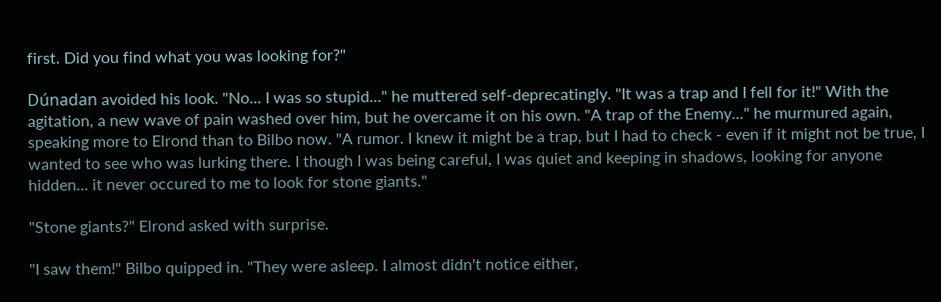first. Did you find what you was looking for?"

Dúnadan avoided his look. "No... I was so stupid..." he muttered self-deprecatingly. "It was a trap and I fell for it!" With the agitation, a new wave of pain washed over him, but he overcame it on his own. "A trap of the Enemy..." he murmured again, speaking more to Elrond than to Bilbo now. "A rumor. I knew it might be a trap, but I had to check - even if it might not be true, I wanted to see who was lurking there. I though I was being careful, I was quiet and keeping in shadows, looking for anyone hidden... it never occured to me to look for stone giants."

"Stone giants?" Elrond asked with surprise.

"I saw them!" Bilbo quipped in. "They were asleep. I almost didn't notice either,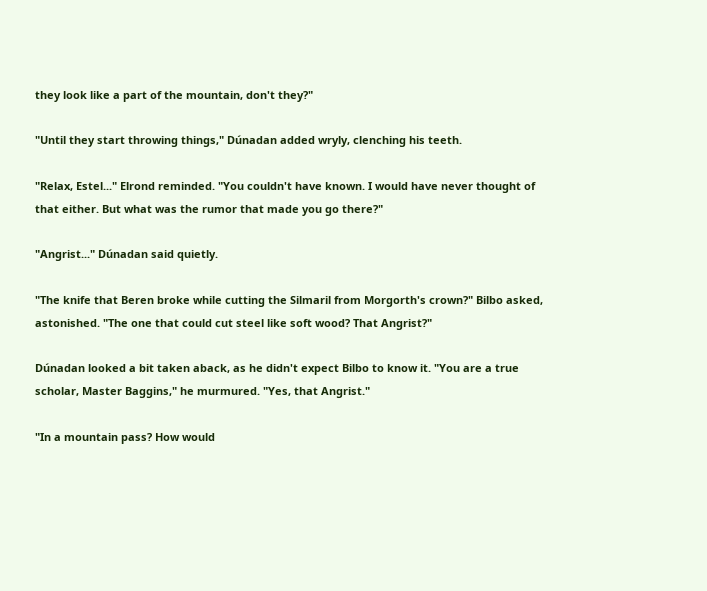they look like a part of the mountain, don't they?"

"Until they start throwing things," Dúnadan added wryly, clenching his teeth.

"Relax, Estel..." Elrond reminded. "You couldn't have known. I would have never thought of that either. But what was the rumor that made you go there?"

"Angrist..." Dúnadan said quietly.

"The knife that Beren broke while cutting the Silmaril from Morgorth's crown?" Bilbo asked, astonished. "The one that could cut steel like soft wood? That Angrist?"

Dúnadan looked a bit taken aback, as he didn't expect Bilbo to know it. "You are a true scholar, Master Baggins," he murmured. "Yes, that Angrist."

"In a mountain pass? How would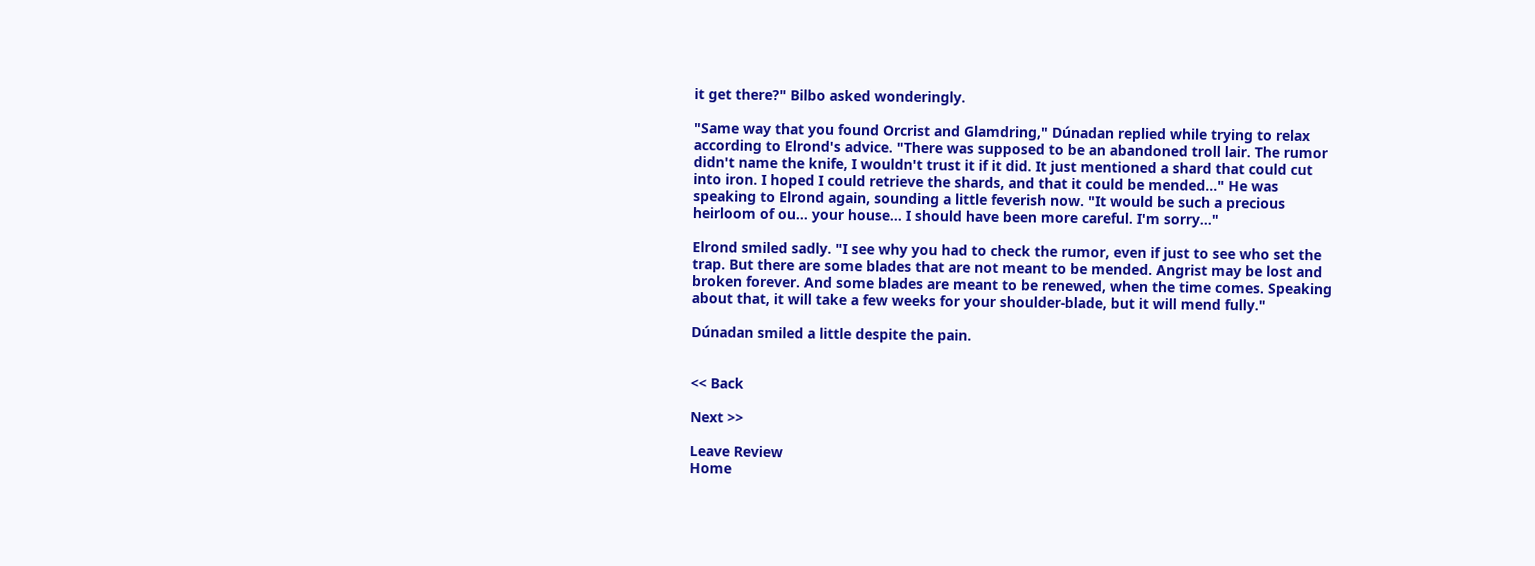it get there?" Bilbo asked wonderingly.

"Same way that you found Orcrist and Glamdring," Dúnadan replied while trying to relax according to Elrond's advice. "There was supposed to be an abandoned troll lair. The rumor didn't name the knife, I wouldn't trust it if it did. It just mentioned a shard that could cut into iron. I hoped I could retrieve the shards, and that it could be mended..." He was speaking to Elrond again, sounding a little feverish now. "It would be such a precious heirloom of ou... your house... I should have been more careful. I'm sorry..."

Elrond smiled sadly. "I see why you had to check the rumor, even if just to see who set the trap. But there are some blades that are not meant to be mended. Angrist may be lost and broken forever. And some blades are meant to be renewed, when the time comes. Speaking about that, it will take a few weeks for your shoulder-blade, but it will mend fully."

Dúnadan smiled a little despite the pain.


<< Back

Next >>

Leave Review
Home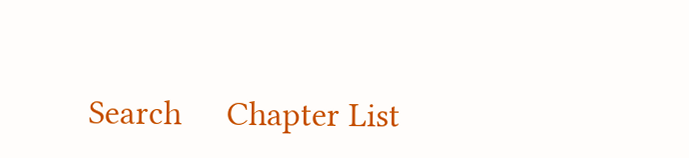Search     Chapter List